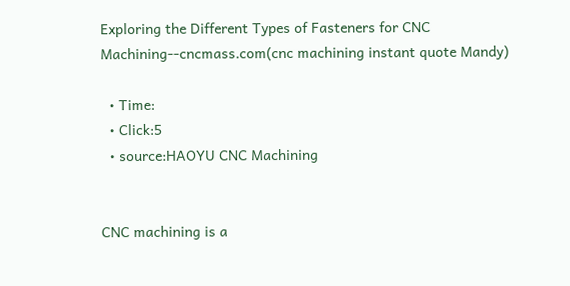Exploring the Different Types of Fasteners for CNC Machining--cncmass.com(cnc machining instant quote Mandy)

  • Time:
  • Click:5
  • source:HAOYU CNC Machining


CNC machining is a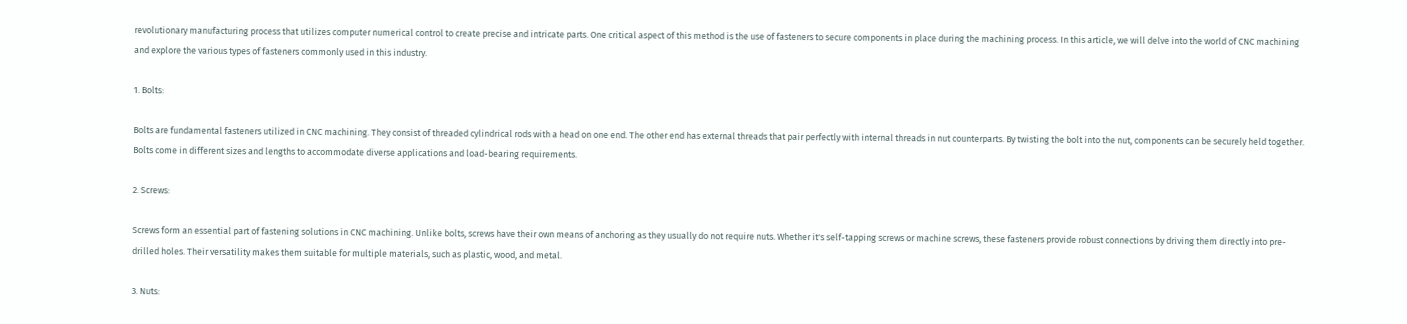revolutionary manufacturing process that utilizes computer numerical control to create precise and intricate parts. One critical aspect of this method is the use of fasteners to secure components in place during the machining process. In this article, we will delve into the world of CNC machining and explore the various types of fasteners commonly used in this industry.

1. Bolts:

Bolts are fundamental fasteners utilized in CNC machining. They consist of threaded cylindrical rods with a head on one end. The other end has external threads that pair perfectly with internal threads in nut counterparts. By twisting the bolt into the nut, components can be securely held together. Bolts come in different sizes and lengths to accommodate diverse applications and load-bearing requirements.

2. Screws:

Screws form an essential part of fastening solutions in CNC machining. Unlike bolts, screws have their own means of anchoring as they usually do not require nuts. Whether it's self-tapping screws or machine screws, these fasteners provide robust connections by driving them directly into pre-drilled holes. Their versatility makes them suitable for multiple materials, such as plastic, wood, and metal.

3. Nuts: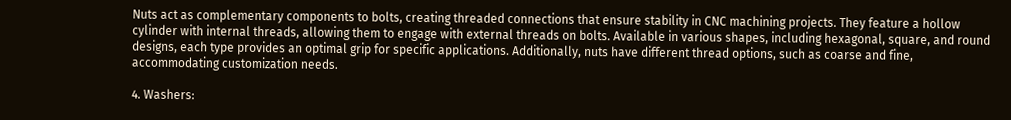Nuts act as complementary components to bolts, creating threaded connections that ensure stability in CNC machining projects. They feature a hollow cylinder with internal threads, allowing them to engage with external threads on bolts. Available in various shapes, including hexagonal, square, and round designs, each type provides an optimal grip for specific applications. Additionally, nuts have different thread options, such as coarse and fine, accommodating customization needs.

4. Washers: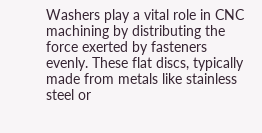Washers play a vital role in CNC machining by distributing the force exerted by fasteners evenly. These flat discs, typically made from metals like stainless steel or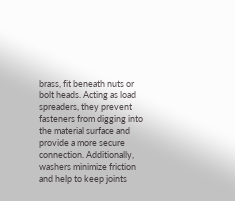brass, fit beneath nuts or bolt heads. Acting as load spreaders, they prevent fasteners from digging into the material surface and provide a more secure connection. Additionally, washers minimize friction and help to keep joints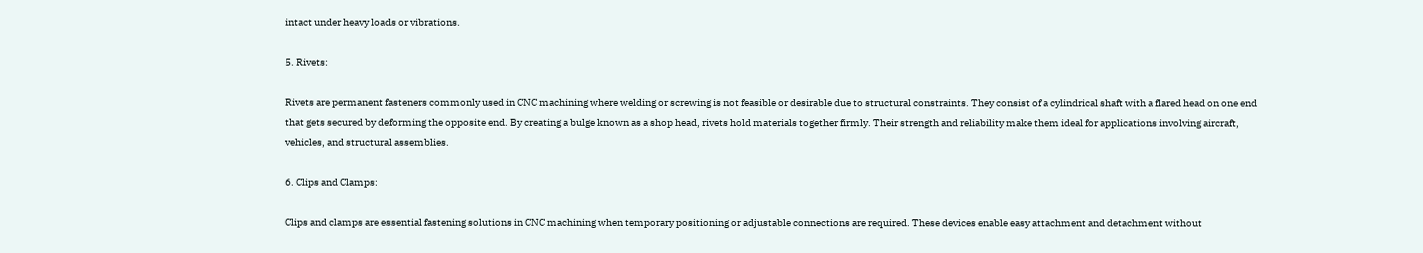intact under heavy loads or vibrations.

5. Rivets:

Rivets are permanent fasteners commonly used in CNC machining where welding or screwing is not feasible or desirable due to structural constraints. They consist of a cylindrical shaft with a flared head on one end that gets secured by deforming the opposite end. By creating a bulge known as a shop head, rivets hold materials together firmly. Their strength and reliability make them ideal for applications involving aircraft, vehicles, and structural assemblies.

6. Clips and Clamps:

Clips and clamps are essential fastening solutions in CNC machining when temporary positioning or adjustable connections are required. These devices enable easy attachment and detachment without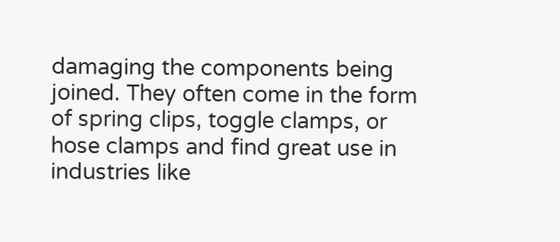damaging the components being joined. They often come in the form of spring clips, toggle clamps, or hose clamps and find great use in industries like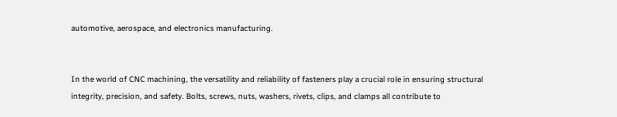automotive, aerospace, and electronics manufacturing.


In the world of CNC machining, the versatility and reliability of fasteners play a crucial role in ensuring structural integrity, precision, and safety. Bolts, screws, nuts, washers, rivets, clips, and clamps all contribute to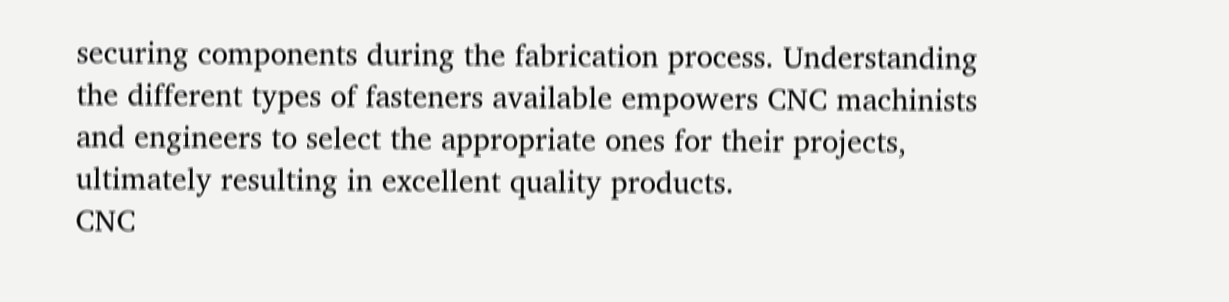securing components during the fabrication process. Understanding the different types of fasteners available empowers CNC machinists and engineers to select the appropriate ones for their projects, ultimately resulting in excellent quality products.
CNC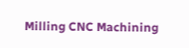Milling CNC Machining